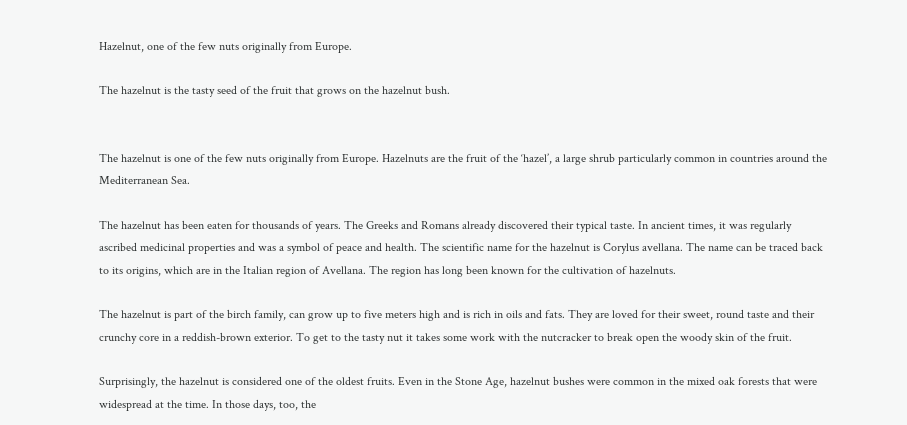Hazelnut, one of the few nuts originally from Europe.

The hazelnut is the tasty seed of the fruit that grows on the hazelnut bush.


The hazelnut is one of the few nuts originally from Europe. Hazelnuts are the fruit of the ‘hazel’, a large shrub particularly common in countries around the Mediterranean Sea.

The hazelnut has been eaten for thousands of years. The Greeks and Romans already discovered their typical taste. In ancient times, it was regularly ascribed medicinal properties and was a symbol of peace and health. The scientific name for the hazelnut is Corylus avellana. The name can be traced back to its origins, which are in the Italian region of Avellana. The region has long been known for the cultivation of hazelnuts.

The hazelnut is part of the birch family, can grow up to five meters high and is rich in oils and fats. They are loved for their sweet, round taste and their crunchy core in a reddish-brown exterior. To get to the tasty nut it takes some work with the nutcracker to break open the woody skin of the fruit.

Surprisingly, the hazelnut is considered one of the oldest fruits. Even in the Stone Age, hazelnut bushes were common in the mixed oak forests that were widespread at the time. In those days, too, the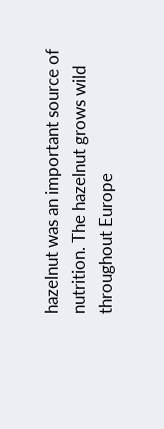hazelnut was an important source of nutrition. The hazelnut grows wild throughout Europe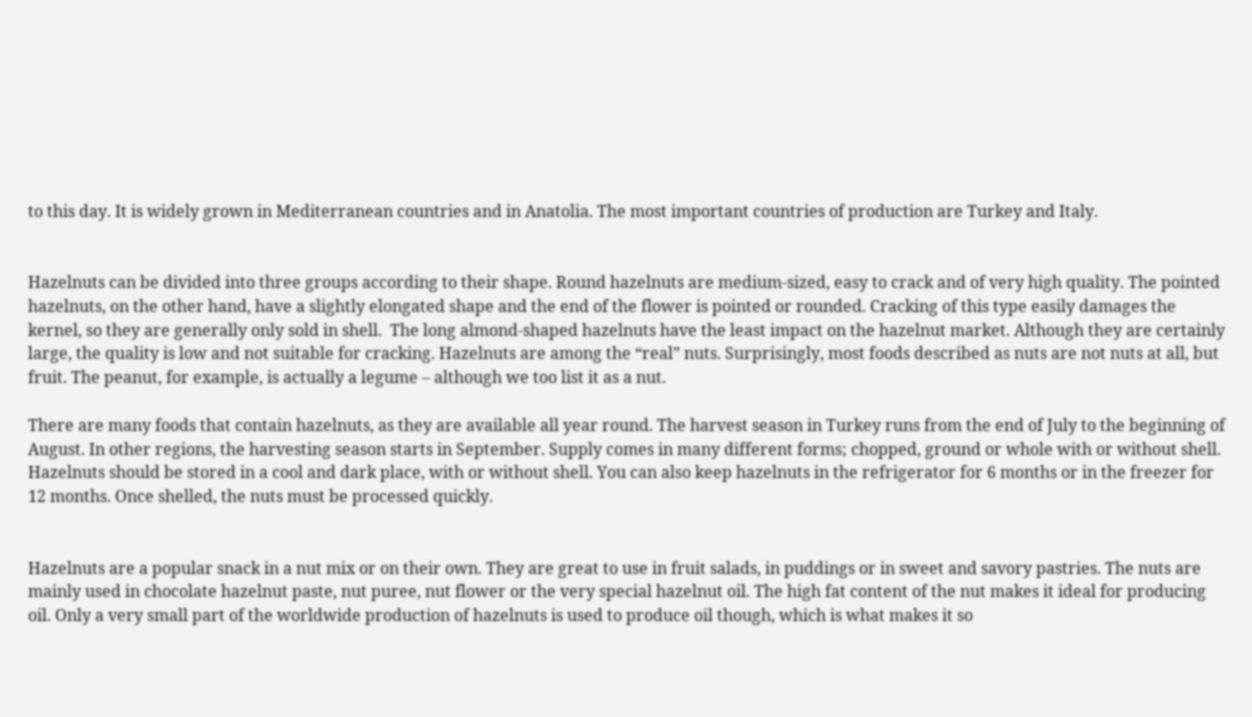to this day. It is widely grown in Mediterranean countries and in Anatolia. The most important countries of production are Turkey and Italy.


Hazelnuts can be divided into three groups according to their shape. Round hazelnuts are medium-sized, easy to crack and of very high quality. The pointed hazelnuts, on the other hand, have a slightly elongated shape and the end of the flower is pointed or rounded. Cracking of this type easily damages the kernel, so they are generally only sold in shell.  The long almond-shaped hazelnuts have the least impact on the hazelnut market. Although they are certainly large, the quality is low and not suitable for cracking. Hazelnuts are among the “real” nuts. Surprisingly, most foods described as nuts are not nuts at all, but fruit. The peanut, for example, is actually a legume – although we too list it as a nut.

There are many foods that contain hazelnuts, as they are available all year round. The harvest season in Turkey runs from the end of July to the beginning of August. In other regions, the harvesting season starts in September. Supply comes in many different forms; chopped, ground or whole with or without shell. Hazelnuts should be stored in a cool and dark place, with or without shell. You can also keep hazelnuts in the refrigerator for 6 months or in the freezer for 12 months. Once shelled, the nuts must be processed quickly.


Hazelnuts are a popular snack in a nut mix or on their own. They are great to use in fruit salads, in puddings or in sweet and savory pastries. The nuts are mainly used in chocolate hazelnut paste, nut puree, nut flower or the very special hazelnut oil. The high fat content of the nut makes it ideal for producing oil. Only a very small part of the worldwide production of hazelnuts is used to produce oil though, which is what makes it so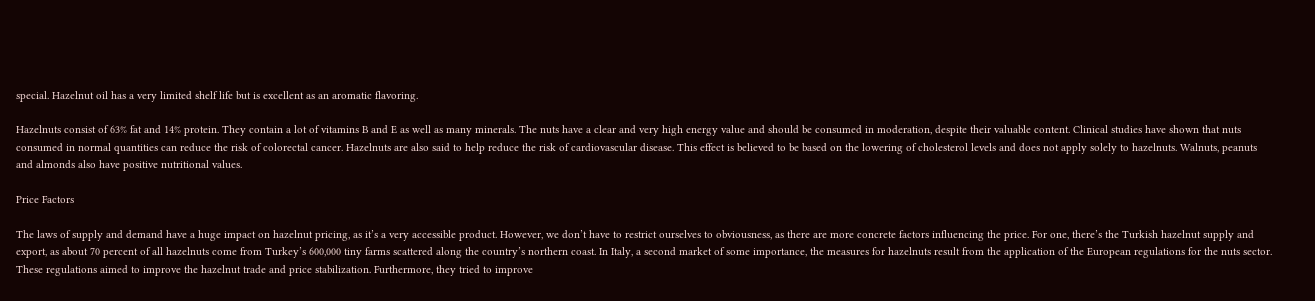special. Hazelnut oil has a very limited shelf life but is excellent as an aromatic flavoring.

Hazelnuts consist of 63% fat and 14% protein. They contain a lot of vitamins B and E as well as many minerals. The nuts have a clear and very high energy value and should be consumed in moderation, despite their valuable content. Clinical studies have shown that nuts consumed in normal quantities can reduce the risk of colorectal cancer. Hazelnuts are also said to help reduce the risk of cardiovascular disease. This effect is believed to be based on the lowering of cholesterol levels and does not apply solely to hazelnuts. Walnuts, peanuts and almonds also have positive nutritional values.

Price Factors

The laws of supply and demand have a huge impact on hazelnut pricing, as it’s a very accessible product. However, we don’t have to restrict ourselves to obviousness, as there are more concrete factors influencing the price. For one, there’s the Turkish hazelnut supply and export, as about 70 percent of all hazelnuts come from Turkey’s 600,000 tiny farms scattered along the country’s northern coast. In Italy, a second market of some importance, the measures for hazelnuts result from the application of the European regulations for the nuts sector. These regulations aimed to improve the hazelnut trade and price stabilization. Furthermore, they tried to improve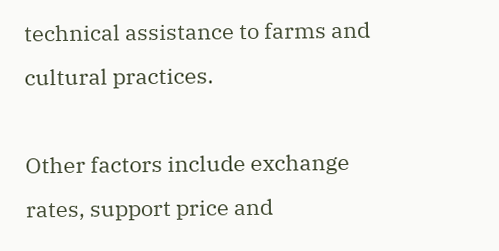technical assistance to farms and cultural practices.

Other factors include exchange rates, support price and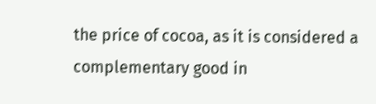the price of cocoa, as it is considered a complementary good in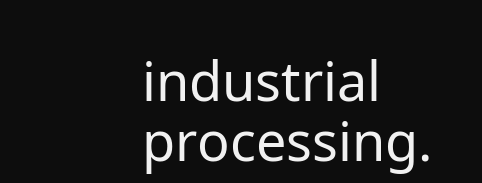industrial processing.